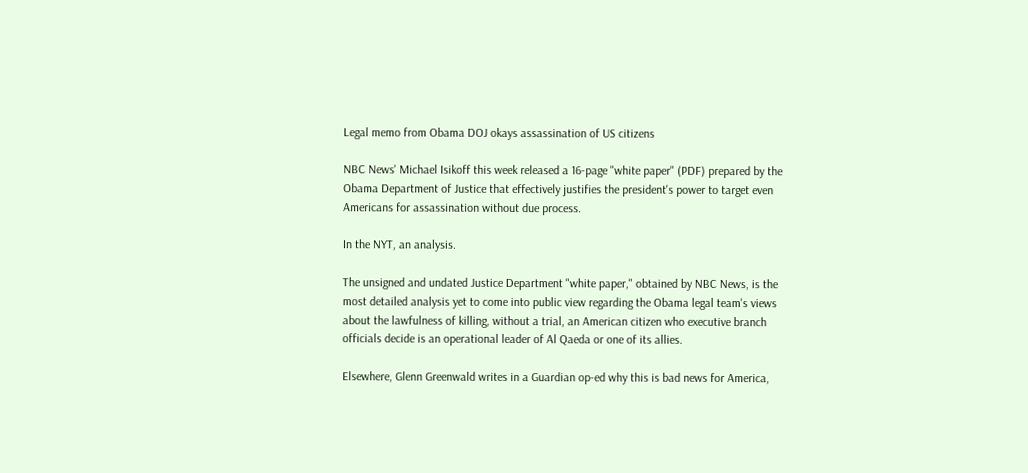Legal memo from Obama DOJ okays assassination of US citizens

NBC News' Michael Isikoff this week released a 16-page "white paper" (PDF) prepared by the Obama Department of Justice that effectively justifies the president's power to target even Americans for assassination without due process.

In the NYT, an analysis.

The unsigned and undated Justice Department "white paper," obtained by NBC News, is the most detailed analysis yet to come into public view regarding the Obama legal team's views about the lawfulness of killing, without a trial, an American citizen who executive branch officials decide is an operational leader of Al Qaeda or one of its allies.

Elsewhere, Glenn Greenwald writes in a Guardian op-ed why this is bad news for America,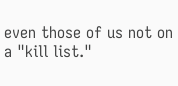even those of us not on a "kill list."